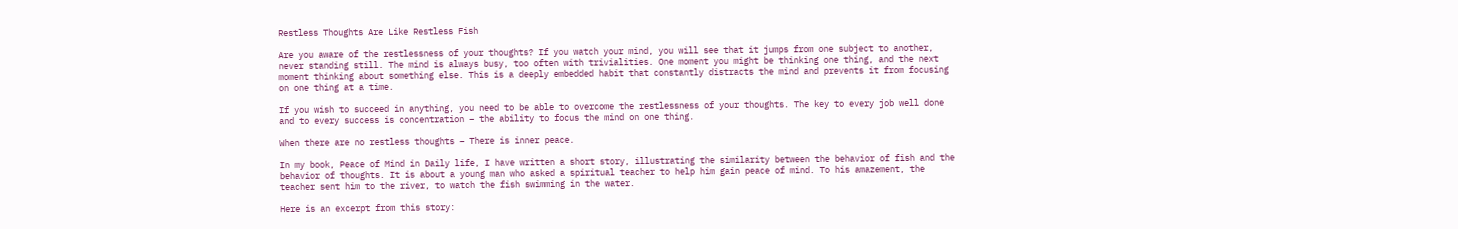Restless Thoughts Are Like Restless Fish

Are you aware of the restlessness of your thoughts? If you watch your mind, you will see that it jumps from one subject to another, never standing still. The mind is always busy, too often with trivialities. One moment you might be thinking one thing, and the next moment thinking about something else. This is a deeply embedded habit that constantly distracts the mind and prevents it from focusing on one thing at a time.

If you wish to succeed in anything, you need to be able to overcome the restlessness of your thoughts. The key to every job well done and to every success is concentration – the ability to focus the mind on one thing.

When there are no restless thoughts – There is inner peace.

In my book, Peace of Mind in Daily life, I have written a short story, illustrating the similarity between the behavior of fish and the behavior of thoughts. It is about a young man who asked a spiritual teacher to help him gain peace of mind. To his amazement, the teacher sent him to the river, to watch the fish swimming in the water.

Here is an excerpt from this story: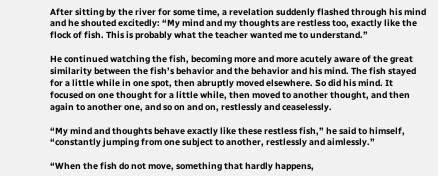After sitting by the river for some time, a revelation suddenly flashed through his mind and he shouted excitedly: “My mind and my thoughts are restless too, exactly like the flock of fish. This is probably what the teacher wanted me to understand.”

He continued watching the fish, becoming more and more acutely aware of the great similarity between the fish’s behavior and the behavior and his mind. The fish stayed for a little while in one spot, then abruptly moved elsewhere. So did his mind. It focused on one thought for a little while, then moved to another thought, and then again to another one, and so on and on, restlessly and ceaselessly.

“My mind and thoughts behave exactly like these restless fish,” he said to himself, “constantly jumping from one subject to another, restlessly and aimlessly.”

“When the fish do not move, something that hardly happens,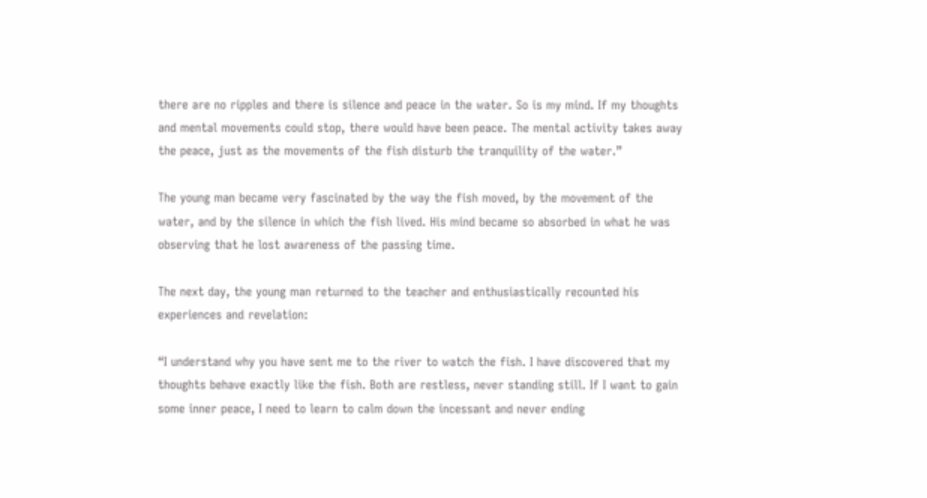there are no ripples and there is silence and peace in the water. So is my mind. If my thoughts and mental movements could stop, there would have been peace. The mental activity takes away the peace, just as the movements of the fish disturb the tranquility of the water.”

The young man became very fascinated by the way the fish moved, by the movement of the water, and by the silence in which the fish lived. His mind became so absorbed in what he was observing that he lost awareness of the passing time.

The next day, the young man returned to the teacher and enthusiastically recounted his experiences and revelation:

“I understand why you have sent me to the river to watch the fish. I have discovered that my thoughts behave exactly like the fish. Both are restless, never standing still. If I want to gain some inner peace, I need to learn to calm down the incessant and never ending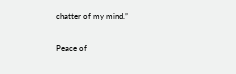chatter of my mind.”

Peace of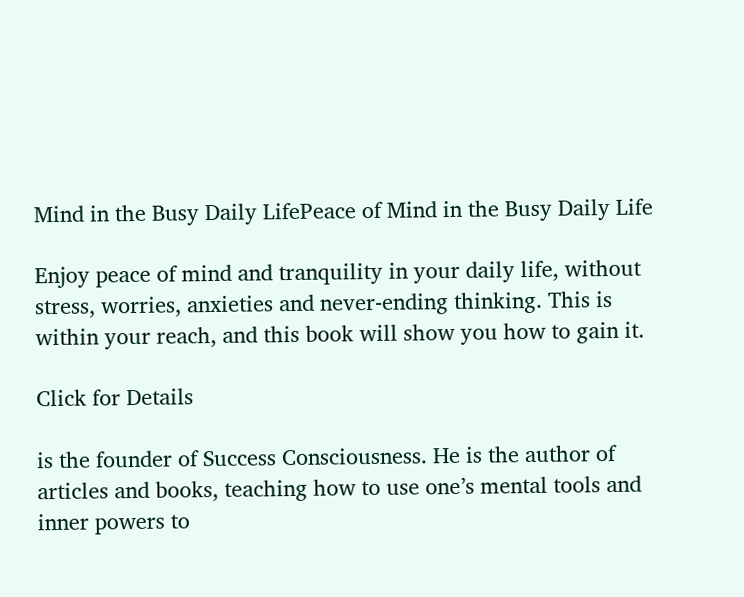Mind in the Busy Daily LifePeace of Mind in the Busy Daily Life

Enjoy peace of mind and tranquility in your daily life, without stress, worries, anxieties and never-ending thinking. This is within your reach, and this book will show you how to gain it.

Click for Details

is the founder of Success Consciousness. He is the author of articles and books, teaching how to use one’s mental tools and inner powers to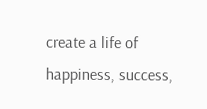create a life of happiness, success,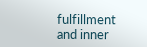fulfillment and inner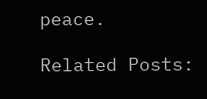peace.

Related Posts: